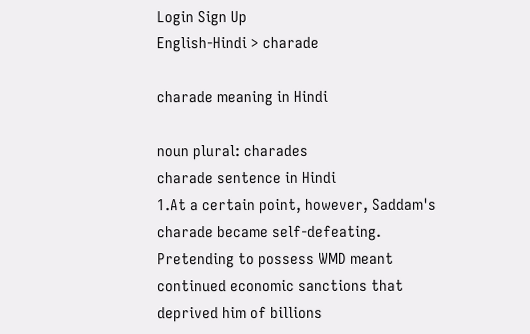Login Sign Up
English-Hindi > charade

charade meaning in Hindi

noun plural: charades
charade sentence in Hindi
1.At a certain point, however, Saddam's charade became self-defeating. Pretending to possess WMD meant continued economic sanctions that deprived him of billions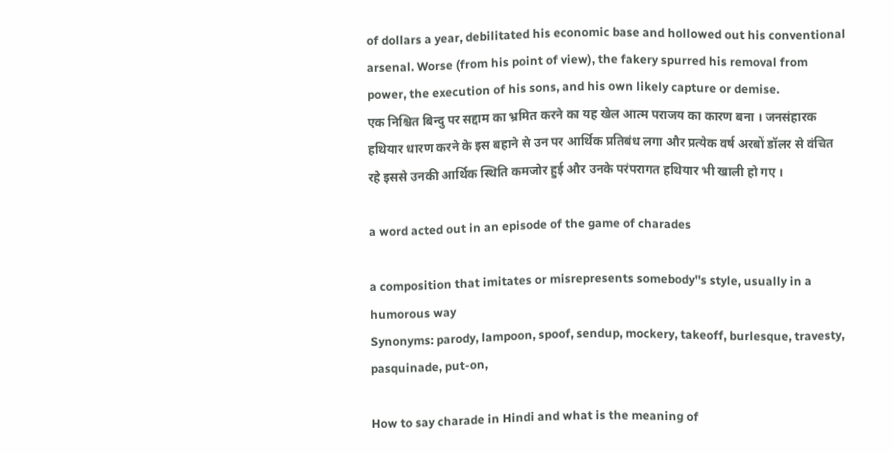of dollars a year, debilitated his economic base and hollowed out his conventional arsenal. Worse (from his point of view), the fakery spurred his removal from power, the execution of his sons, and his own likely capture or demise.
एक निश्चित बिन्दु पर सद्दाम का भ्रमित करने का यह खेल आत्म पराजय का कारण बना । जनसंहारक हथियार धारण करने के इस बहाने से उन पर आर्थिक प्रतिबंध लगा और प्रत्येक वर्ष अरबों डॉलर से वंचित रहे इससे उनकी आर्थिक स्थिति कमजोर हुई और उनके परंपरागत हथियार भी खाली हो गए ।

a word acted out in an episode of the game of charades

a composition that imitates or misrepresents somebody''s style, usually in a humorous way
Synonyms: parody, lampoon, spoof, sendup, mockery, takeoff, burlesque, travesty, pasquinade, put-on,

How to say charade in Hindi and what is the meaning of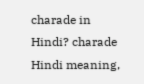charade in Hindi? charade Hindi meaning,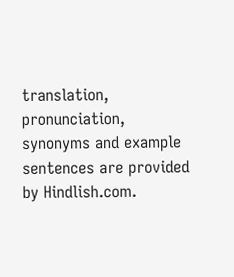translation, pronunciation, synonyms and example sentences are provided by Hindlish.com.